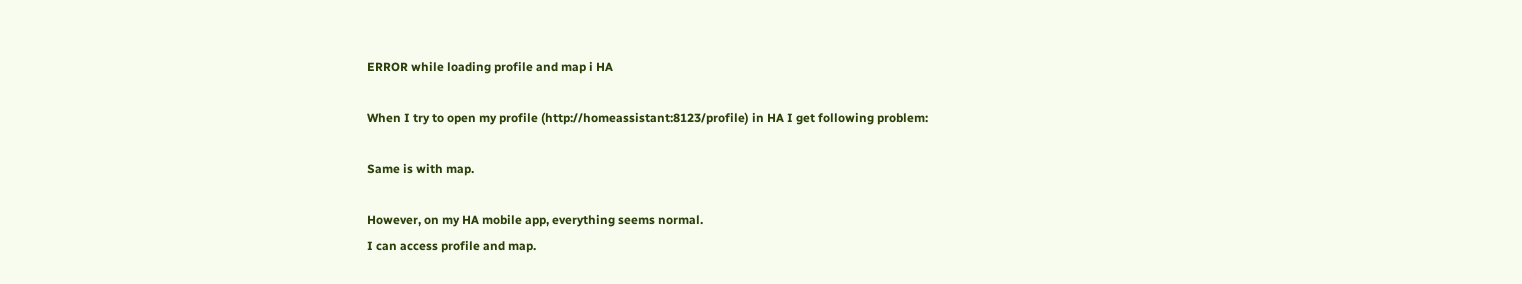ERROR while loading profile and map i HA

When I try to open my profile (http://homeassistant:8123/profile) in HA I get following problem:

Same is with map.

However, on my HA mobile app, everything seems normal.
I can access profile and map.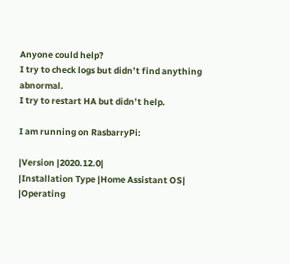Anyone could help?
I try to check logs but didn’t find anything abnormal.
I try to restart HA but didn’t help.

I am running on RasbarryPi:

|Version |2020.12.0|
|Installation Type |Home Assistant OS|
|Operating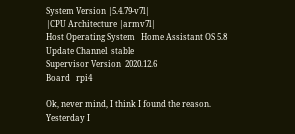System Version |5.4.79-v7l|
|CPU Architecture |armv7l|
Host Operating System   Home Assistant OS 5.8
Update Channel  stable
Supervisor Version  2020.12.6
Board   rpi4

Ok, never mind, I think I found the reason.
Yesterday I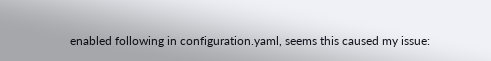enabled following in configuration.yaml, seems this caused my issue: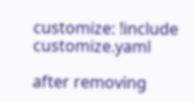customize: !include customize.yaml

after removing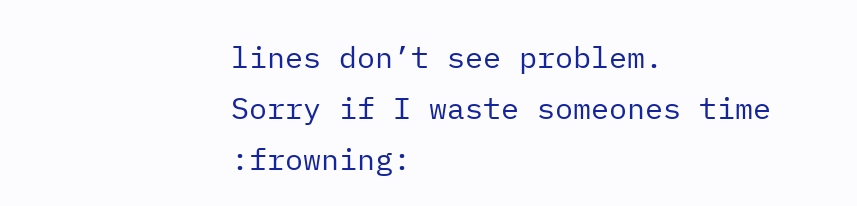lines don’t see problem.
Sorry if I waste someones time :frowning: